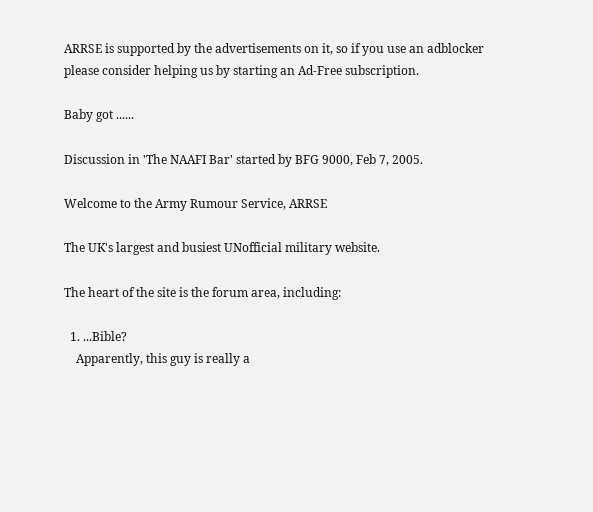ARRSE is supported by the advertisements on it, so if you use an adblocker please consider helping us by starting an Ad-Free subscription.

Baby got ......

Discussion in 'The NAAFI Bar' started by BFG 9000, Feb 7, 2005.

Welcome to the Army Rumour Service, ARRSE

The UK's largest and busiest UNofficial military website.

The heart of the site is the forum area, including:

  1. ...Bible?
    Apparently, this guy is really a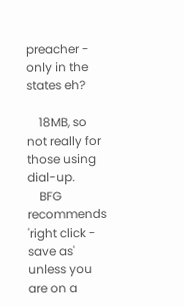preacher - only in the states eh?

    18MB, so not really for those using dial-up.
    BFG recommends 'right click - save as' unless you are on a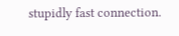stupidly fast connection.